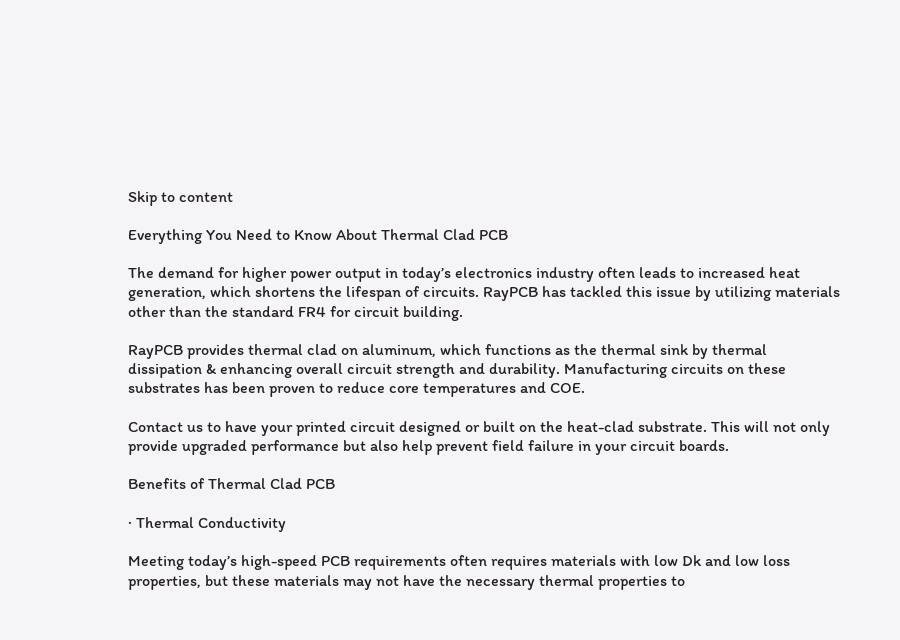Skip to content

Everything You Need to Know About Thermal Clad PCB

The demand for higher power output in today’s electronics industry often leads to increased heat generation, which shortens the lifespan of circuits. RayPCB has tackled this issue by utilizing materials other than the standard FR4 for circuit building.

RayPCB provides thermal clad on aluminum, which functions as the thermal sink by thermal dissipation & enhancing overall circuit strength and durability. Manufacturing circuits on these substrates has been proven to reduce core temperatures and COE.

Contact us to have your printed circuit designed or built on the heat-clad substrate. This will not only provide upgraded performance but also help prevent field failure in your circuit boards.

Benefits of Thermal Clad PCB

· Thermal Conductivity

Meeting today’s high-speed PCB requirements often requires materials with low Dk and low loss properties, but these materials may not have the necessary thermal properties to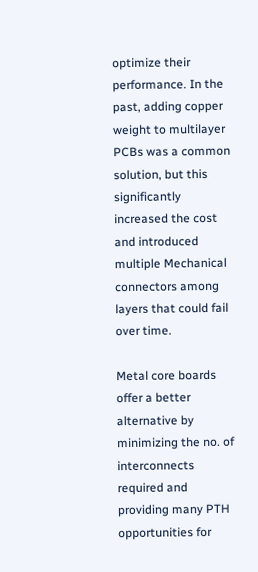optimize their performance. In the past, adding copper weight to multilayer PCBs was a common solution, but this significantly increased the cost and introduced multiple Mechanical connectors among layers that could fail over time.

Metal core boards offer a better alternative by minimizing the no. of interconnects required and providing many PTH opportunities for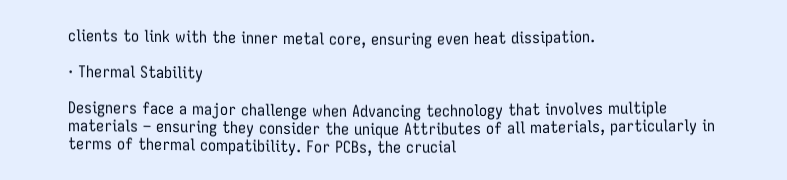clients to link with the inner metal core, ensuring even heat dissipation.

· Thermal Stability

Designers face a major challenge when Advancing technology that involves multiple materials – ensuring they consider the unique Attributes of all materials, particularly in terms of thermal compatibility. For PCBs, the crucial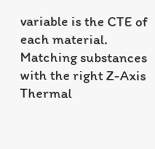variable is the CTE of each material. Matching substances with the right Z-Axis Thermal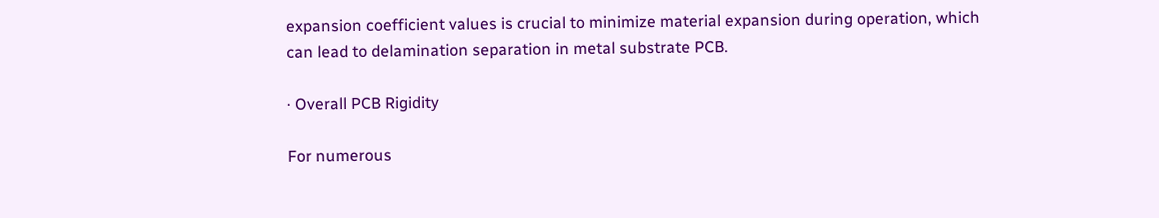expansion coefficient values is crucial to minimize material expansion during operation, which can lead to delamination separation in metal substrate PCB.

· Overall PCB Rigidity

For numerous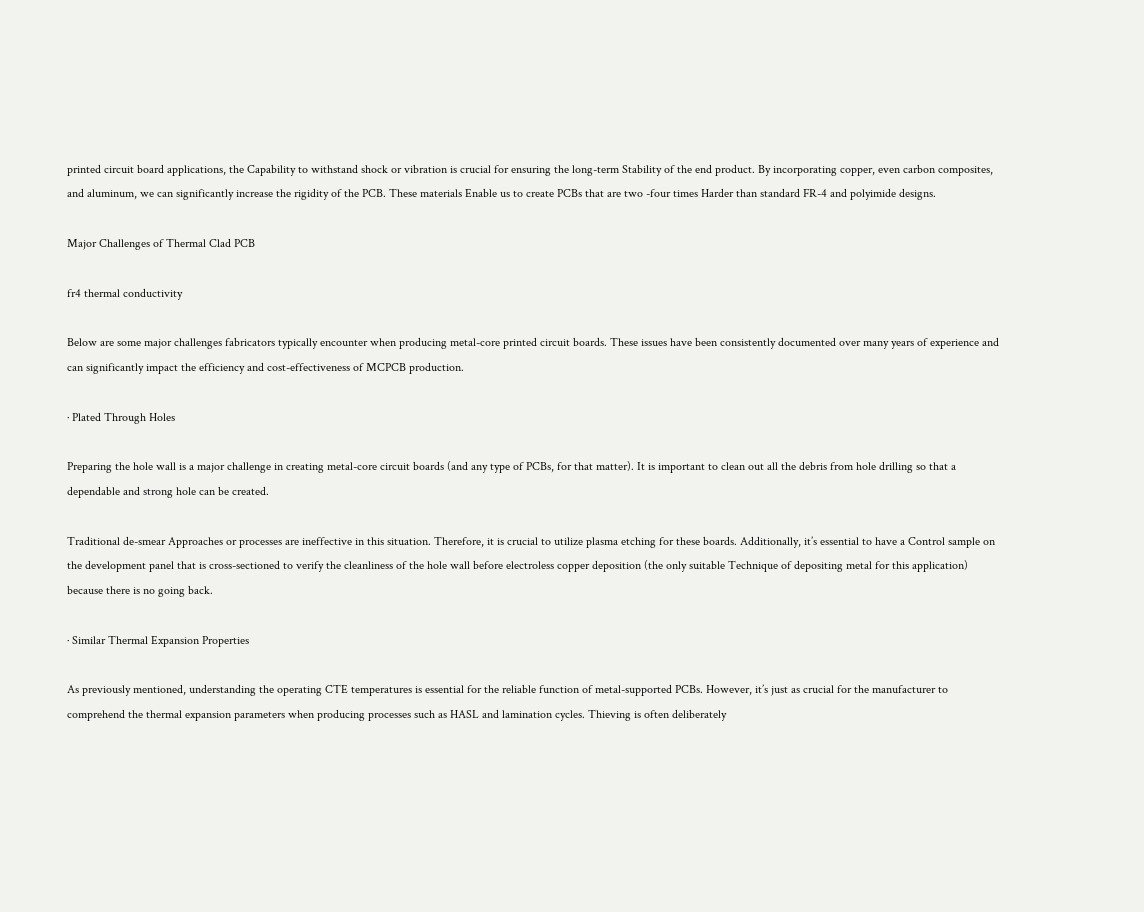printed circuit board applications, the Capability to withstand shock or vibration is crucial for ensuring the long-term Stability of the end product. By incorporating copper, even carbon composites, and aluminum, we can significantly increase the rigidity of the PCB. These materials Enable us to create PCBs that are two -four times Harder than standard FR-4 and polyimide designs.

Major Challenges of Thermal Clad PCB

fr4 thermal conductivity

Below are some major challenges fabricators typically encounter when producing metal-core printed circuit boards. These issues have been consistently documented over many years of experience and can significantly impact the efficiency and cost-effectiveness of MCPCB production.

· Plated Through Holes

Preparing the hole wall is a major challenge in creating metal-core circuit boards (and any type of PCBs, for that matter). It is important to clean out all the debris from hole drilling so that a dependable and strong hole can be created.

Traditional de-smear Approaches or processes are ineffective in this situation. Therefore, it is crucial to utilize plasma etching for these boards. Additionally, it’s essential to have a Control sample on the development panel that is cross-sectioned to verify the cleanliness of the hole wall before electroless copper deposition (the only suitable Technique of depositing metal for this application) because there is no going back.

· Similar Thermal Expansion Properties

As previously mentioned, understanding the operating CTE temperatures is essential for the reliable function of metal-supported PCBs. However, it’s just as crucial for the manufacturer to comprehend the thermal expansion parameters when producing processes such as HASL and lamination cycles. Thieving is often deliberately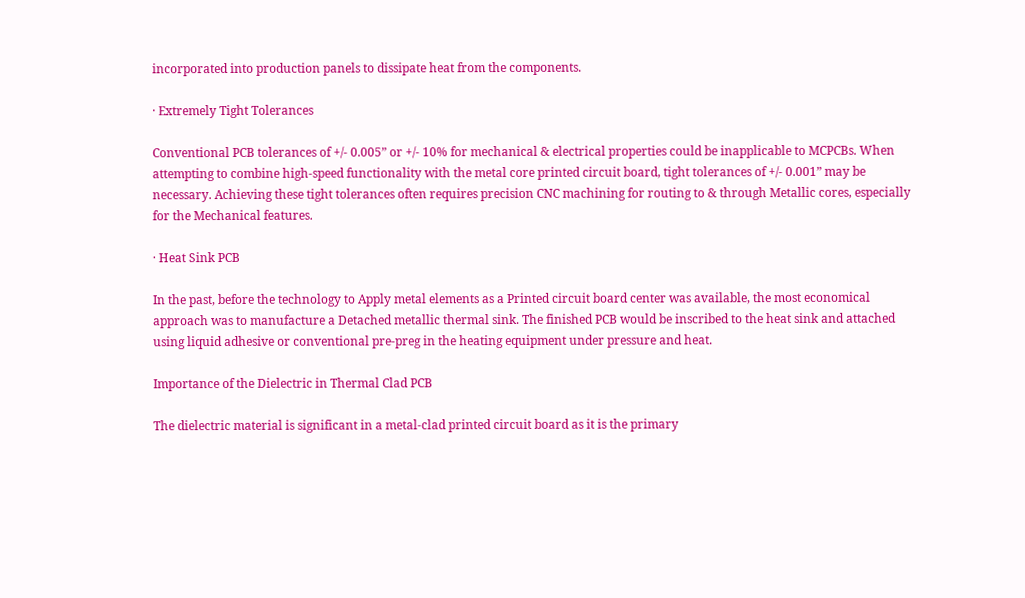incorporated into production panels to dissipate heat from the components.

· Extremely Tight Tolerances

Conventional PCB tolerances of +/- 0.005” or +/- 10% for mechanical & electrical properties could be inapplicable to MCPCBs. When attempting to combine high-speed functionality with the metal core printed circuit board, tight tolerances of +/- 0.001” may be necessary. Achieving these tight tolerances often requires precision CNC machining for routing to & through Metallic cores, especially for the Mechanical features.

· Heat Sink PCB

In the past, before the technology to Apply metal elements as a Printed circuit board center was available, the most economical approach was to manufacture a Detached metallic thermal sink. The finished PCB would be inscribed to the heat sink and attached using liquid adhesive or conventional pre-preg in the heating equipment under pressure and heat.

Importance of the Dielectric in Thermal Clad PCB

The dielectric material is significant in a metal-clad printed circuit board as it is the primary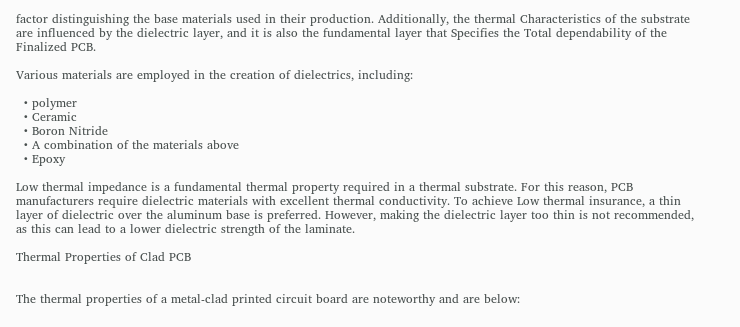factor distinguishing the base materials used in their production. Additionally, the thermal Characteristics of the substrate are influenced by the dielectric layer, and it is also the fundamental layer that Specifies the Total dependability of the Finalized PCB.

Various materials are employed in the creation of dielectrics, including:

  • polymer
  • Ceramic
  • Boron Nitride
  • A combination of the materials above
  • Epoxy

Low thermal impedance is a fundamental thermal property required in a thermal substrate. For this reason, PCB manufacturers require dielectric materials with excellent thermal conductivity. To achieve Low thermal insurance, a thin layer of dielectric over the aluminum base is preferred. However, making the dielectric layer too thin is not recommended, as this can lead to a lower dielectric strength of the laminate.

Thermal Properties of Clad PCB


The thermal properties of a metal-clad printed circuit board are noteworthy and are below: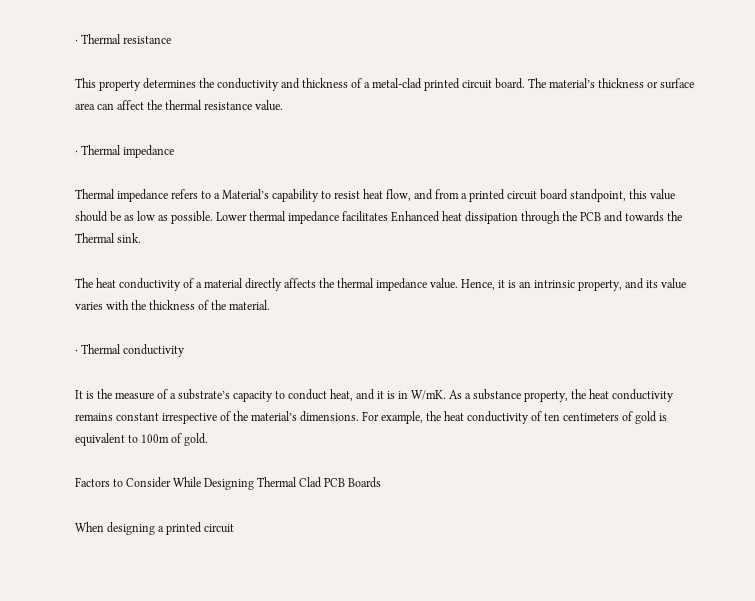· Thermal resistance

This property determines the conductivity and thickness of a metal-clad printed circuit board. The material’s thickness or surface area can affect the thermal resistance value.

· Thermal impedance

Thermal impedance refers to a Material’s capability to resist heat flow, and from a printed circuit board standpoint, this value should be as low as possible. Lower thermal impedance facilitates Enhanced heat dissipation through the PCB and towards the Thermal sink.

The heat conductivity of a material directly affects the thermal impedance value. Hence, it is an intrinsic property, and its value varies with the thickness of the material.

· Thermal conductivity

It is the measure of a substrate’s capacity to conduct heat, and it is in W/mK. As a substance property, the heat conductivity remains constant irrespective of the material’s dimensions. For example, the heat conductivity of ten centimeters of gold is equivalent to 100m of gold.

Factors to Consider While Designing Thermal Clad PCB Boards

When designing a printed circuit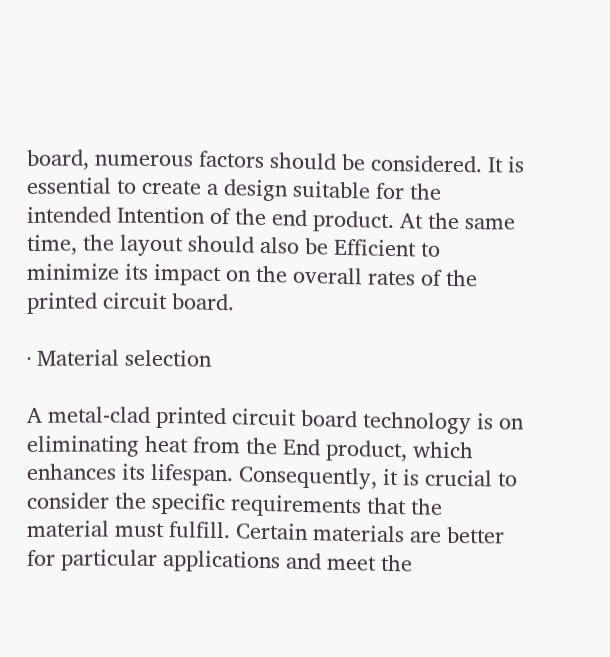board, numerous factors should be considered. It is essential to create a design suitable for the intended Intention of the end product. At the same time, the layout should also be Efficient to minimize its impact on the overall rates of the printed circuit board.

· Material selection

A metal-clad printed circuit board technology is on eliminating heat from the End product, which enhances its lifespan. Consequently, it is crucial to consider the specific requirements that the material must fulfill. Certain materials are better for particular applications and meet the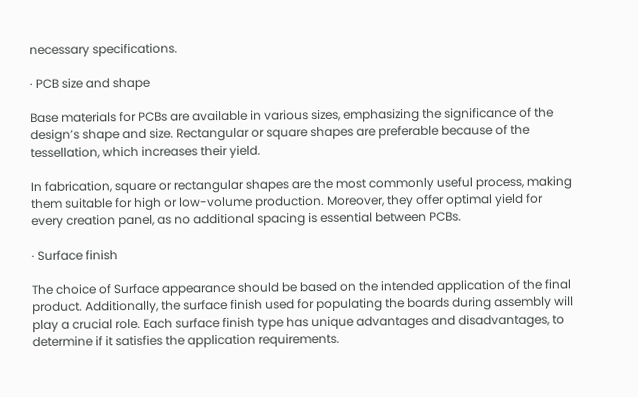necessary specifications.

· PCB size and shape

Base materials for PCBs are available in various sizes, emphasizing the significance of the design’s shape and size. Rectangular or square shapes are preferable because of the tessellation, which increases their yield.

In fabrication, square or rectangular shapes are the most commonly useful process, making them suitable for high or low-volume production. Moreover, they offer optimal yield for every creation panel, as no additional spacing is essential between PCBs.

· Surface finish

The choice of Surface appearance should be based on the intended application of the final product. Additionally, the surface finish used for populating the boards during assembly will play a crucial role. Each surface finish type has unique advantages and disadvantages, to determine if it satisfies the application requirements.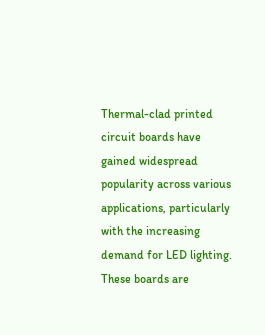Thermal-clad printed circuit boards have gained widespread popularity across various applications, particularly with the increasing demand for LED lighting. These boards are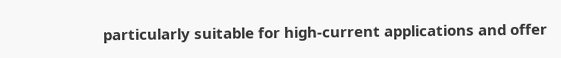particularly suitable for high-current applications and offer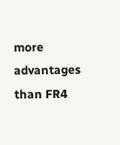more advantages than FR4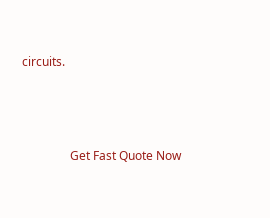circuits.




                Get Fast Quote Now